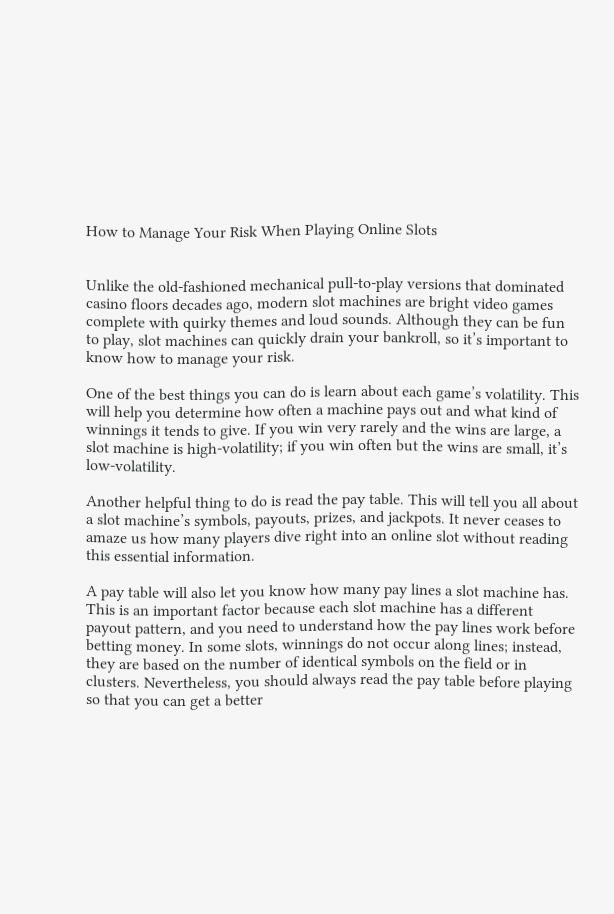How to Manage Your Risk When Playing Online Slots


Unlike the old-fashioned mechanical pull-to-play versions that dominated casino floors decades ago, modern slot machines are bright video games complete with quirky themes and loud sounds. Although they can be fun to play, slot machines can quickly drain your bankroll, so it’s important to know how to manage your risk.

One of the best things you can do is learn about each game’s volatility. This will help you determine how often a machine pays out and what kind of winnings it tends to give. If you win very rarely and the wins are large, a slot machine is high-volatility; if you win often but the wins are small, it’s low-volatility.

Another helpful thing to do is read the pay table. This will tell you all about a slot machine’s symbols, payouts, prizes, and jackpots. It never ceases to amaze us how many players dive right into an online slot without reading this essential information.

A pay table will also let you know how many pay lines a slot machine has. This is an important factor because each slot machine has a different payout pattern, and you need to understand how the pay lines work before betting money. In some slots, winnings do not occur along lines; instead, they are based on the number of identical symbols on the field or in clusters. Nevertheless, you should always read the pay table before playing so that you can get a better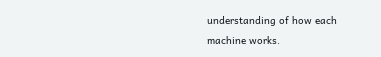understanding of how each machine works.